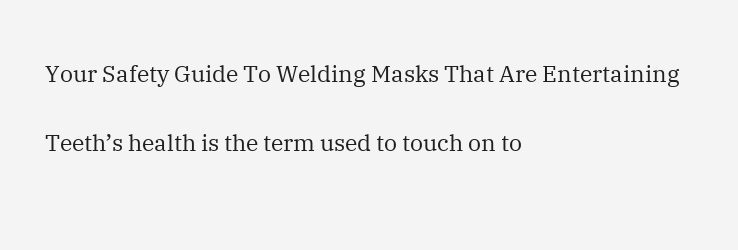Your Safety Guide To Welding Masks That Are Entertaining

Teeth’s health is the term used to touch on to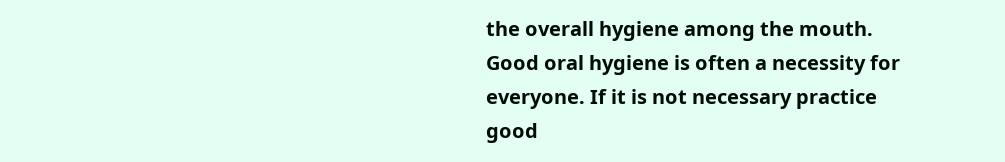the overall hygiene among the mouth. Good oral hygiene is often a necessity for everyone. If it is not necessary practice good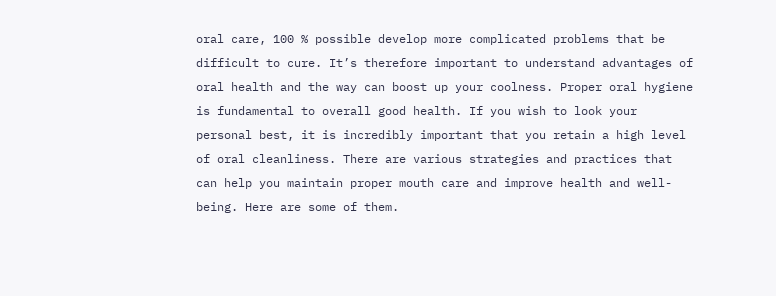oral care, 100 % possible develop more complicated problems that be difficult to cure. It’s therefore important to understand advantages of oral health and the way can boost up your coolness. Proper oral hygiene is fundamental to overall good health. If you wish to look your personal best, it is incredibly important that you retain a high level of oral cleanliness. There are various strategies and practices that can help you maintain proper mouth care and improve health and well-being. Here are some of them.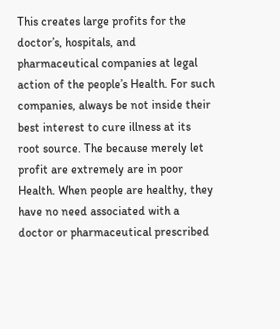This creates large profits for the doctor’s, hospitals, and pharmaceutical companies at legal action of the people’s Health. For such companies, always be not inside their best interest to cure illness at its root source. The because merely let profit are extremely are in poor Health. When people are healthy, they have no need associated with a doctor or pharmaceutical prescribed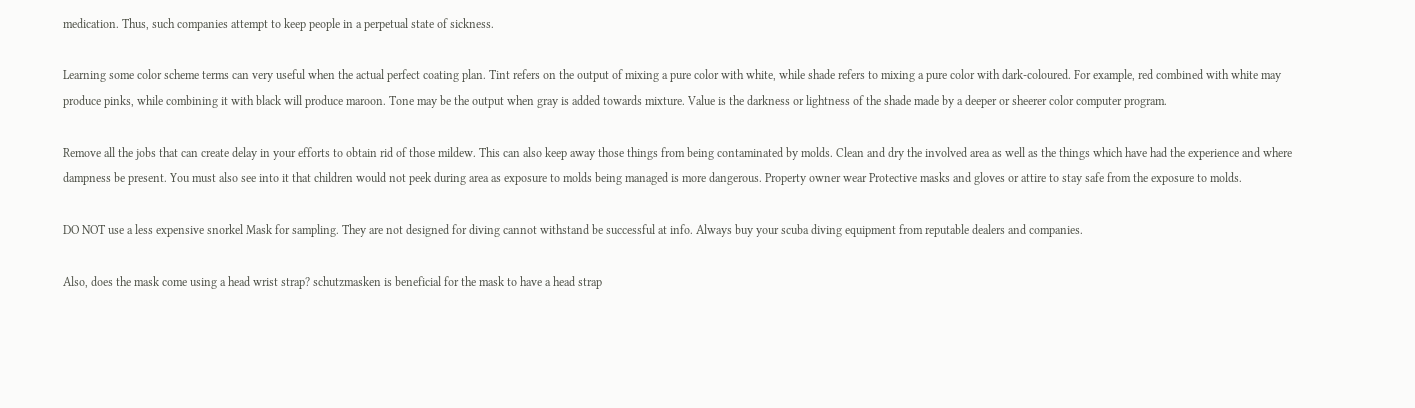medication. Thus, such companies attempt to keep people in a perpetual state of sickness.

Learning some color scheme terms can very useful when the actual perfect coating plan. Tint refers on the output of mixing a pure color with white, while shade refers to mixing a pure color with dark-coloured. For example, red combined with white may produce pinks, while combining it with black will produce maroon. Tone may be the output when gray is added towards mixture. Value is the darkness or lightness of the shade made by a deeper or sheerer color computer program.

Remove all the jobs that can create delay in your efforts to obtain rid of those mildew. This can also keep away those things from being contaminated by molds. Clean and dry the involved area as well as the things which have had the experience and where dampness be present. You must also see into it that children would not peek during area as exposure to molds being managed is more dangerous. Property owner wear Protective masks and gloves or attire to stay safe from the exposure to molds.

DO NOT use a less expensive snorkel Mask for sampling. They are not designed for diving cannot withstand be successful at info. Always buy your scuba diving equipment from reputable dealers and companies.

Also, does the mask come using a head wrist strap? schutzmasken is beneficial for the mask to have a head strap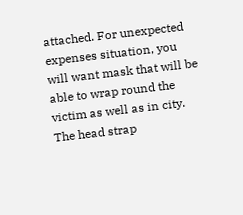attached. For unexpected expenses situation, you will want mask that will be able to wrap round the victim as well as in city. The head strap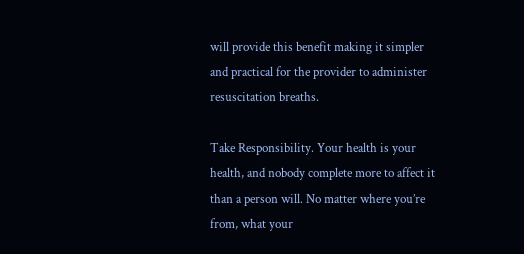will provide this benefit making it simpler and practical for the provider to administer resuscitation breaths.

Take Responsibility. Your health is your health, and nobody complete more to affect it than a person will. No matter where you’re from, what your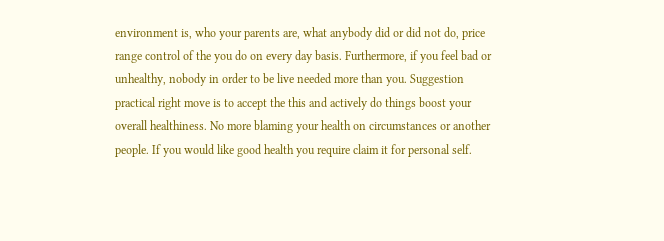environment is, who your parents are, what anybody did or did not do, price range control of the you do on every day basis. Furthermore, if you feel bad or unhealthy, nobody in order to be live needed more than you. Suggestion practical right move is to accept the this and actively do things boost your overall healthiness. No more blaming your health on circumstances or another people. If you would like good health you require claim it for personal self.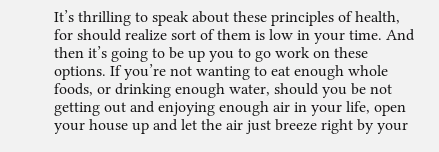It’s thrilling to speak about these principles of health, for should realize sort of them is low in your time. And then it’s going to be up you to go work on these options. If you’re not wanting to eat enough whole foods, or drinking enough water, should you be not getting out and enjoying enough air in your life, open your house up and let the air just breeze right by your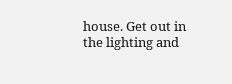house. Get out in the lighting and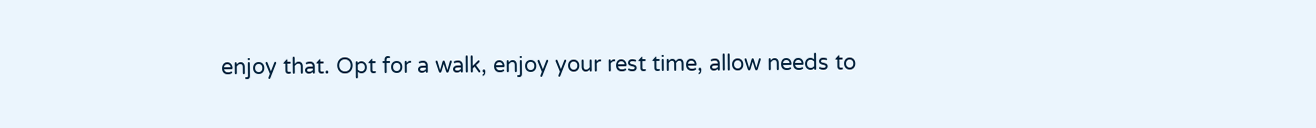enjoy that. Opt for a walk, enjoy your rest time, allow needs to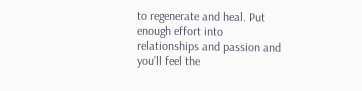to regenerate and heal. Put enough effort into relationships and passion and you’ll feel the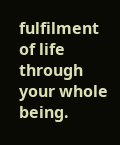fulfilment of life through your whole being.